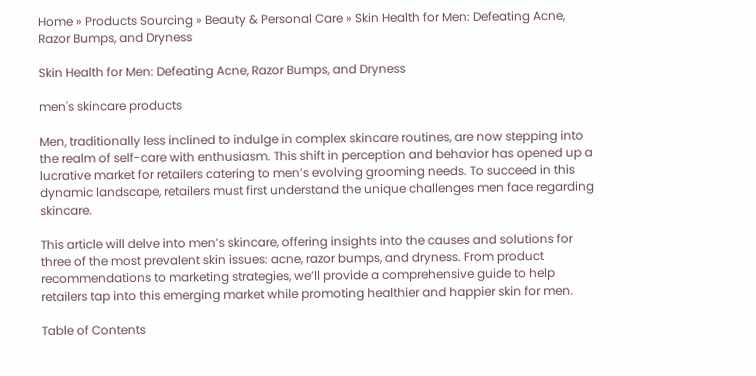Home » Products Sourcing » Beauty & Personal Care » Skin Health for Men: Defeating Acne, Razor Bumps, and Dryness

Skin Health for Men: Defeating Acne, Razor Bumps, and Dryness

men's skincare products

Men, traditionally less inclined to indulge in complex skincare routines, are now stepping into the realm of self-care with enthusiasm. This shift in perception and behavior has opened up a lucrative market for retailers catering to men’s evolving grooming needs. To succeed in this dynamic landscape, retailers must first understand the unique challenges men face regarding skincare.

This article will delve into men’s skincare, offering insights into the causes and solutions for three of the most prevalent skin issues: acne, razor bumps, and dryness. From product recommendations to marketing strategies, we’ll provide a comprehensive guide to help retailers tap into this emerging market while promoting healthier and happier skin for men.

Table of Contents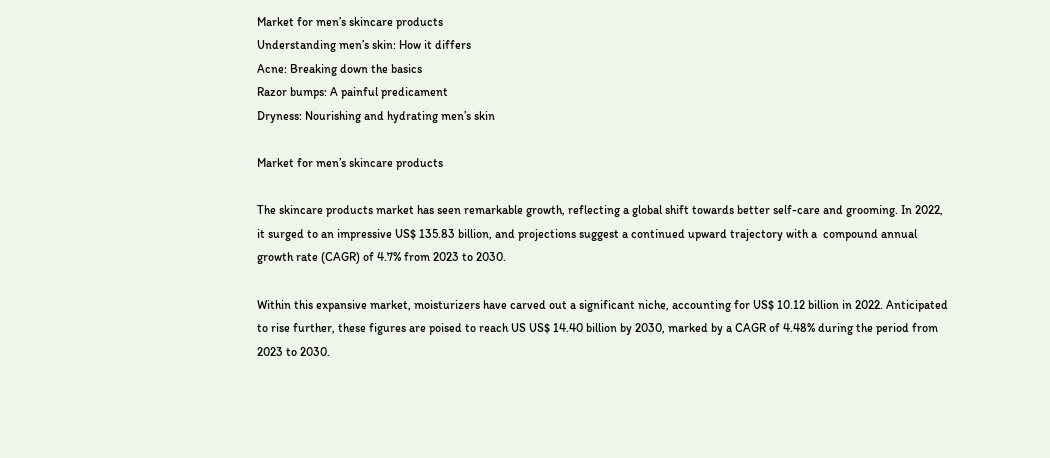Market for men’s skincare products
Understanding men’s skin: How it differs
Acne: Breaking down the basics
Razor bumps: A painful predicament
Dryness: Nourishing and hydrating men’s skin

Market for men’s skincare products

The skincare products market has seen remarkable growth, reflecting a global shift towards better self-care and grooming. In 2022, it surged to an impressive US$ 135.83 billion, and projections suggest a continued upward trajectory with a  compound annual growth rate (CAGR) of 4.7% from 2023 to 2030.

Within this expansive market, moisturizers have carved out a significant niche, accounting for US$ 10.12 billion in 2022. Anticipated to rise further, these figures are poised to reach US US$ 14.40 billion by 2030, marked by a CAGR of 4.48% during the period from 2023 to 2030.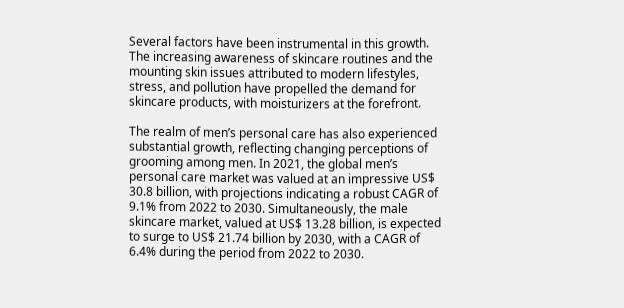Several factors have been instrumental in this growth. The increasing awareness of skincare routines and the mounting skin issues attributed to modern lifestyles, stress, and pollution have propelled the demand for skincare products, with moisturizers at the forefront.

The realm of men’s personal care has also experienced substantial growth, reflecting changing perceptions of grooming among men. In 2021, the global men’s personal care market was valued at an impressive US$ 30.8 billion, with projections indicating a robust CAGR of 9.1% from 2022 to 2030. Simultaneously, the male skincare market, valued at US$ 13.28 billion, is expected to surge to US$ 21.74 billion by 2030, with a CAGR of 6.4% during the period from 2022 to 2030.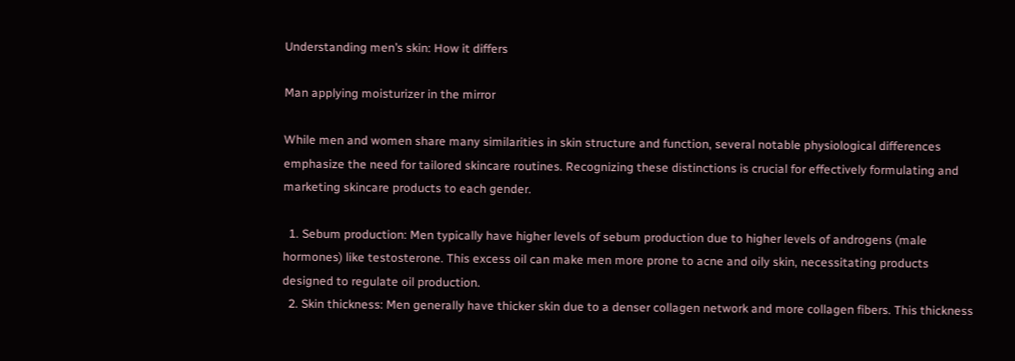Understanding men’s skin: How it differs

Man applying moisturizer in the mirror

While men and women share many similarities in skin structure and function, several notable physiological differences emphasize the need for tailored skincare routines. Recognizing these distinctions is crucial for effectively formulating and marketing skincare products to each gender.

  1. Sebum production: Men typically have higher levels of sebum production due to higher levels of androgens (male hormones) like testosterone. This excess oil can make men more prone to acne and oily skin, necessitating products designed to regulate oil production.
  2. Skin thickness: Men generally have thicker skin due to a denser collagen network and more collagen fibers. This thickness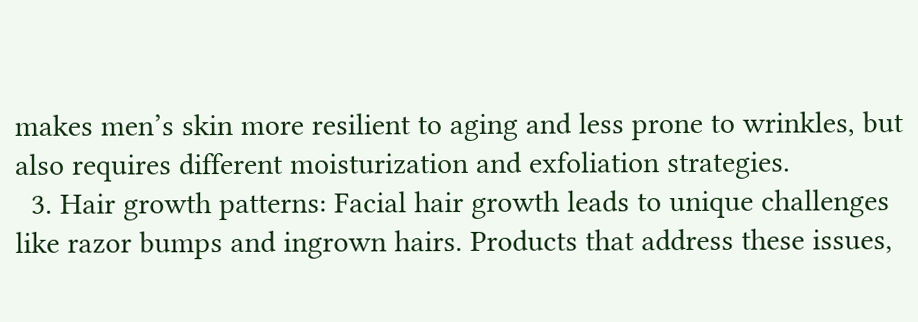makes men’s skin more resilient to aging and less prone to wrinkles, but also requires different moisturization and exfoliation strategies.
  3. Hair growth patterns: Facial hair growth leads to unique challenges like razor bumps and ingrown hairs. Products that address these issues,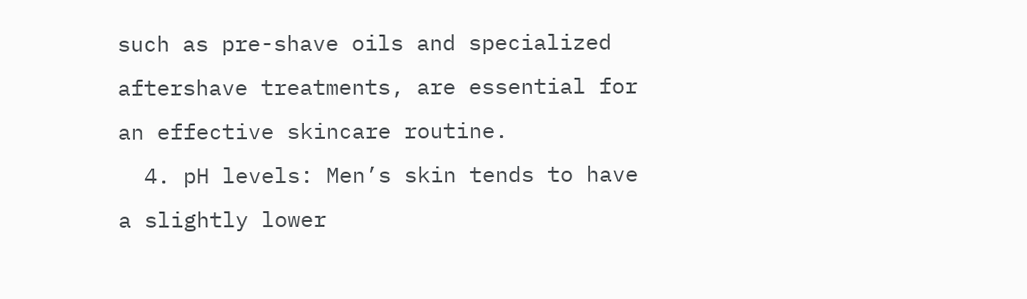such as pre-shave oils and specialized aftershave treatments, are essential for an effective skincare routine.
  4. pH levels: Men’s skin tends to have a slightly lower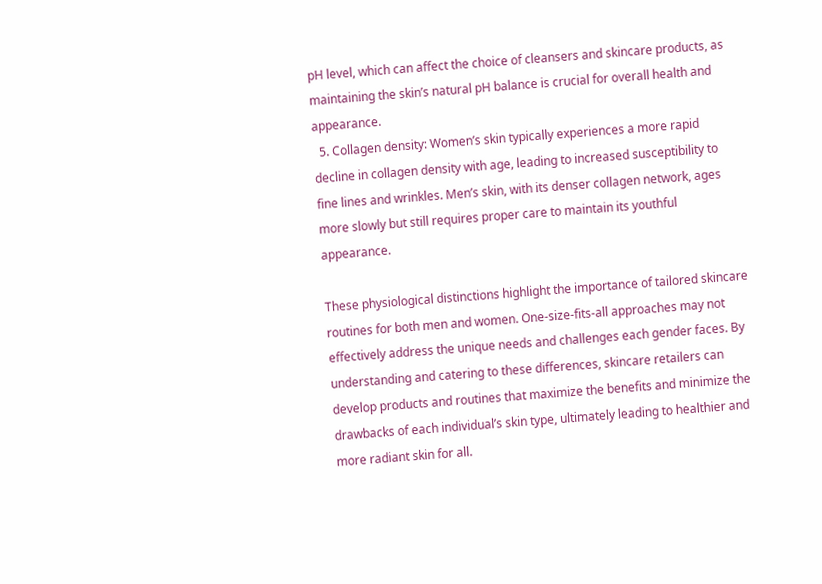pH level, which can affect the choice of cleansers and skincare products, as maintaining the skin’s natural pH balance is crucial for overall health and appearance.
  5. Collagen density: Women’s skin typically experiences a more rapid decline in collagen density with age, leading to increased susceptibility to fine lines and wrinkles. Men’s skin, with its denser collagen network, ages more slowly but still requires proper care to maintain its youthful appearance.

These physiological distinctions highlight the importance of tailored skincare routines for both men and women. One-size-fits-all approaches may not effectively address the unique needs and challenges each gender faces. By understanding and catering to these differences, skincare retailers can develop products and routines that maximize the benefits and minimize the drawbacks of each individual’s skin type, ultimately leading to healthier and more radiant skin for all.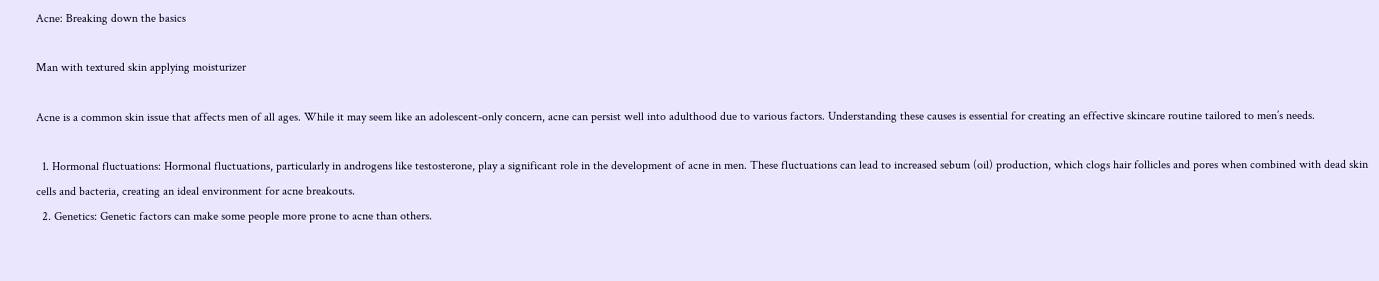Acne: Breaking down the basics

Man with textured skin applying moisturizer

Acne is a common skin issue that affects men of all ages. While it may seem like an adolescent-only concern, acne can persist well into adulthood due to various factors. Understanding these causes is essential for creating an effective skincare routine tailored to men’s needs.

  1. Hormonal fluctuations: Hormonal fluctuations, particularly in androgens like testosterone, play a significant role in the development of acne in men. These fluctuations can lead to increased sebum (oil) production, which clogs hair follicles and pores when combined with dead skin cells and bacteria, creating an ideal environment for acne breakouts.
  2. Genetics: Genetic factors can make some people more prone to acne than others.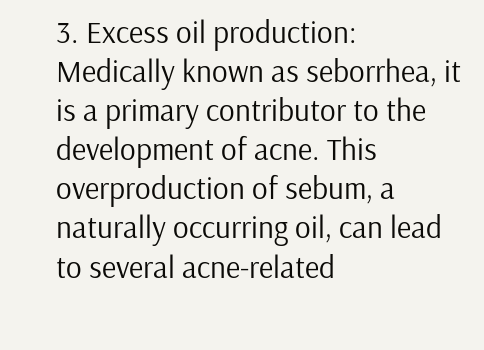3. Excess oil production: Medically known as seborrhea, it is a primary contributor to the development of acne. This overproduction of sebum, a naturally occurring oil, can lead to several acne-related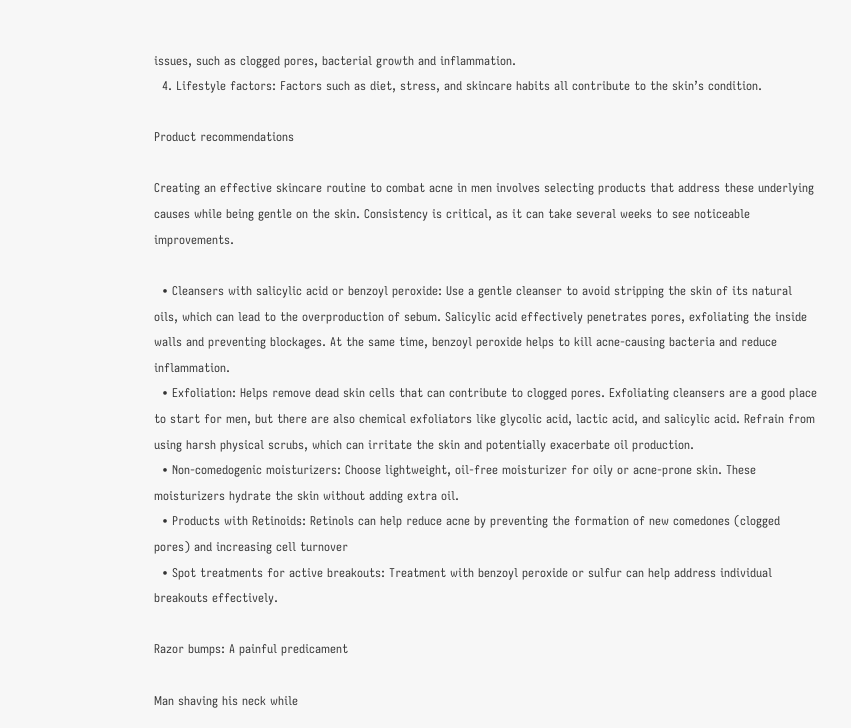issues, such as clogged pores, bacterial growth and inflammation.
  4. Lifestyle factors: Factors such as diet, stress, and skincare habits all contribute to the skin’s condition.

Product recommendations

Creating an effective skincare routine to combat acne in men involves selecting products that address these underlying causes while being gentle on the skin. Consistency is critical, as it can take several weeks to see noticeable improvements.

  • Cleansers with salicylic acid or benzoyl peroxide: Use a gentle cleanser to avoid stripping the skin of its natural oils, which can lead to the overproduction of sebum. Salicylic acid effectively penetrates pores, exfoliating the inside walls and preventing blockages. At the same time, benzoyl peroxide helps to kill acne-causing bacteria and reduce inflammation.
  • Exfoliation: Helps remove dead skin cells that can contribute to clogged pores. Exfoliating cleansers are a good place to start for men, but there are also chemical exfoliators like glycolic acid, lactic acid, and salicylic acid. Refrain from using harsh physical scrubs, which can irritate the skin and potentially exacerbate oil production.
  • Non-comedogenic moisturizers: Choose lightweight, oil-free moisturizer for oily or acne-prone skin. These moisturizers hydrate the skin without adding extra oil.
  • Products with Retinoids: Retinols can help reduce acne by preventing the formation of new comedones (clogged pores) and increasing cell turnover
  • Spot treatments for active breakouts: Treatment with benzoyl peroxide or sulfur can help address individual breakouts effectively.

Razor bumps: A painful predicament

Man shaving his neck while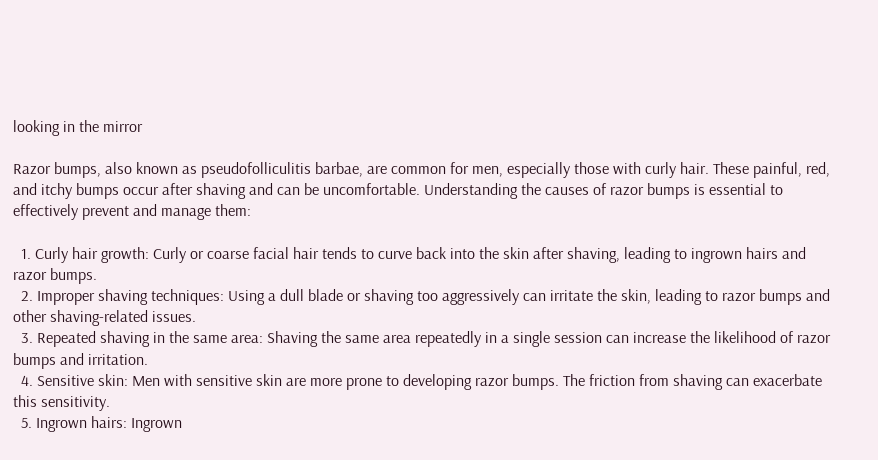looking in the mirror

Razor bumps, also known as pseudofolliculitis barbae, are common for men, especially those with curly hair. These painful, red, and itchy bumps occur after shaving and can be uncomfortable. Understanding the causes of razor bumps is essential to effectively prevent and manage them:

  1. Curly hair growth: Curly or coarse facial hair tends to curve back into the skin after shaving, leading to ingrown hairs and razor bumps.
  2. Improper shaving techniques: Using a dull blade or shaving too aggressively can irritate the skin, leading to razor bumps and other shaving-related issues.
  3. Repeated shaving in the same area: Shaving the same area repeatedly in a single session can increase the likelihood of razor bumps and irritation.
  4. Sensitive skin: Men with sensitive skin are more prone to developing razor bumps. The friction from shaving can exacerbate this sensitivity.
  5. Ingrown hairs: Ingrown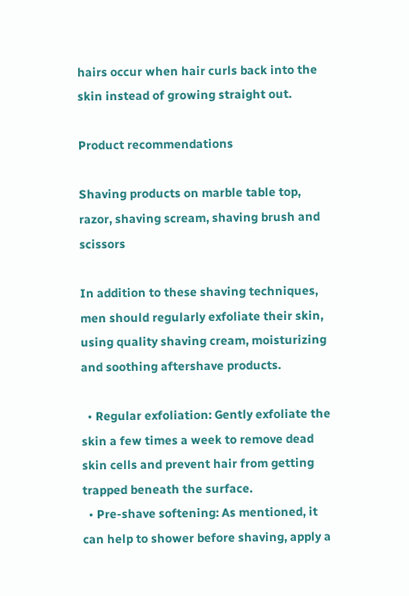hairs occur when hair curls back into the skin instead of growing straight out.

Product recommendations

Shaving products on marble table top, razor, shaving scream, shaving brush and scissors

In addition to these shaving techniques, men should regularly exfoliate their skin, using quality shaving cream, moisturizing and soothing aftershave products.

  • Regular exfoliation: Gently exfoliate the skin a few times a week to remove dead skin cells and prevent hair from getting trapped beneath the surface.
  • Pre-shave softening: As mentioned, it can help to shower before shaving, apply a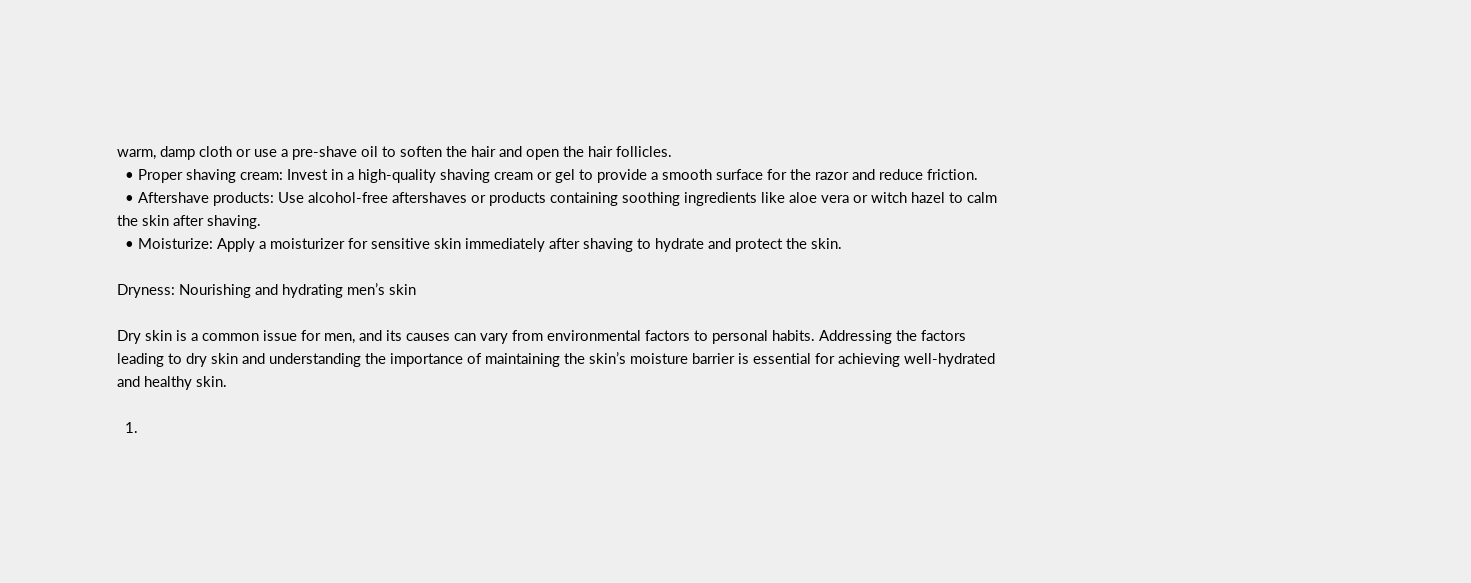warm, damp cloth or use a pre-shave oil to soften the hair and open the hair follicles.
  • Proper shaving cream: Invest in a high-quality shaving cream or gel to provide a smooth surface for the razor and reduce friction.
  • Aftershave products: Use alcohol-free aftershaves or products containing soothing ingredients like aloe vera or witch hazel to calm the skin after shaving.
  • Moisturize: Apply a moisturizer for sensitive skin immediately after shaving to hydrate and protect the skin.

Dryness: Nourishing and hydrating men’s skin

Dry skin is a common issue for men, and its causes can vary from environmental factors to personal habits. Addressing the factors leading to dry skin and understanding the importance of maintaining the skin’s moisture barrier is essential for achieving well-hydrated and healthy skin.

  1.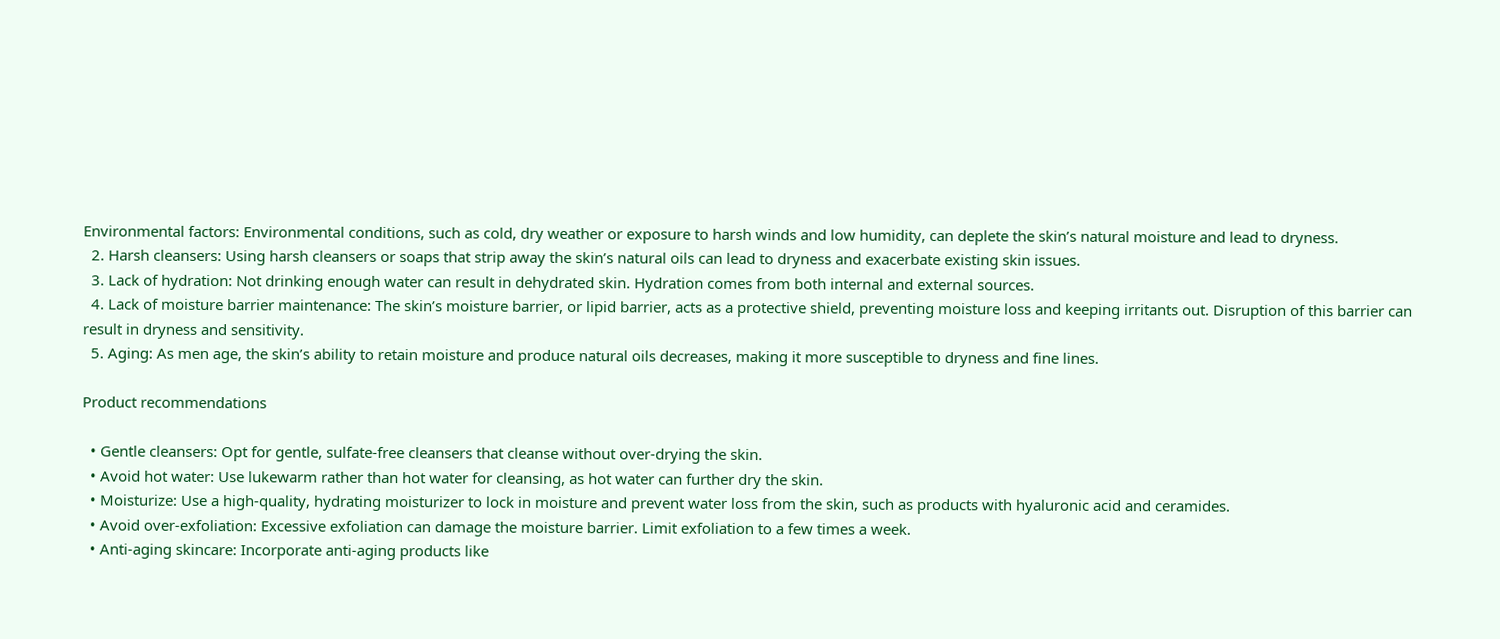Environmental factors: Environmental conditions, such as cold, dry weather or exposure to harsh winds and low humidity, can deplete the skin’s natural moisture and lead to dryness.
  2. Harsh cleansers: Using harsh cleansers or soaps that strip away the skin’s natural oils can lead to dryness and exacerbate existing skin issues.
  3. Lack of hydration: Not drinking enough water can result in dehydrated skin. Hydration comes from both internal and external sources.
  4. Lack of moisture barrier maintenance: The skin’s moisture barrier, or lipid barrier, acts as a protective shield, preventing moisture loss and keeping irritants out. Disruption of this barrier can result in dryness and sensitivity.
  5. Aging: As men age, the skin’s ability to retain moisture and produce natural oils decreases, making it more susceptible to dryness and fine lines.

Product recommendations

  • Gentle cleansers: Opt for gentle, sulfate-free cleansers that cleanse without over-drying the skin.
  • Avoid hot water: Use lukewarm rather than hot water for cleansing, as hot water can further dry the skin.
  • Moisturize: Use a high-quality, hydrating moisturizer to lock in moisture and prevent water loss from the skin, such as products with hyaluronic acid and ceramides.
  • Avoid over-exfoliation: Excessive exfoliation can damage the moisture barrier. Limit exfoliation to a few times a week.
  • Anti-aging skincare: Incorporate anti-aging products like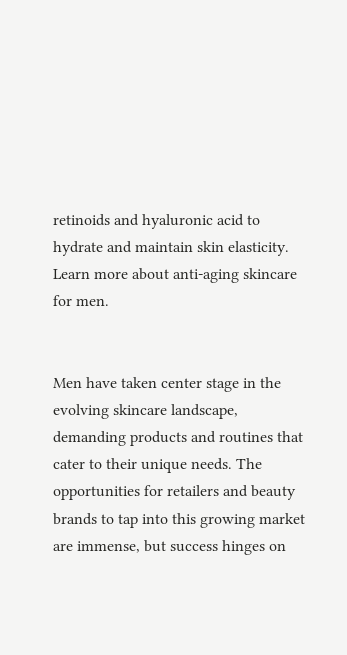retinoids and hyaluronic acid to hydrate and maintain skin elasticity. Learn more about anti-aging skincare for men.


Men have taken center stage in the evolving skincare landscape, demanding products and routines that cater to their unique needs. The opportunities for retailers and beauty brands to tap into this growing market are immense, but success hinges on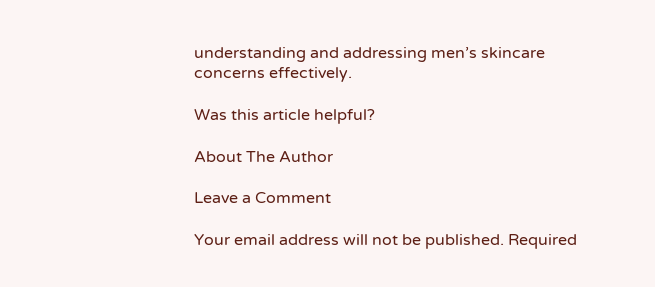understanding and addressing men’s skincare concerns effectively.

Was this article helpful?

About The Author

Leave a Comment

Your email address will not be published. Required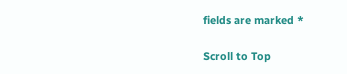fields are marked *

Scroll to Top